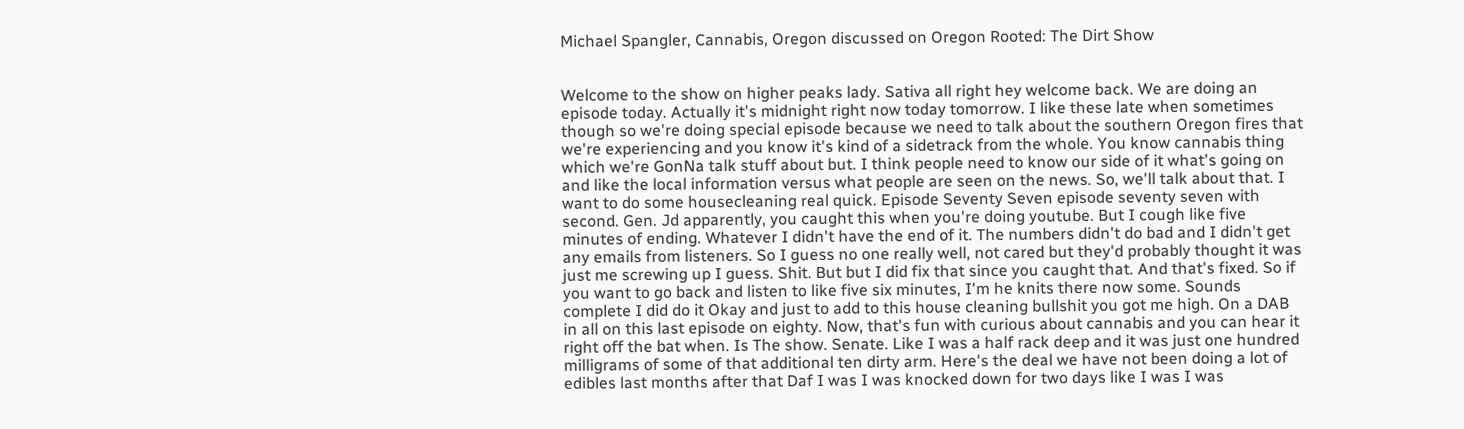Michael Spangler, Cannabis, Oregon discussed on Oregon Rooted: The Dirt Show


Welcome to the show on higher peaks lady. Sativa all right hey welcome back. We are doing an episode today. Actually it's midnight right now today tomorrow. I like these late when sometimes though so we're doing special episode because we need to talk about the southern Oregon fires that we're experiencing and you know it's kind of a sidetrack from the whole. You know cannabis thing which we're GonNa talk stuff about but. I think people need to know our side of it what's going on and like the local information versus what people are seen on the news. So, we'll talk about that. I want to do some housecleaning real quick. Episode Seventy Seven episode seventy seven with second. Gen. Jd apparently, you caught this when you're doing youtube. But I cough like five minutes of ending. Whatever I didn't have the end of it. The numbers didn't do bad and I didn't get any emails from listeners. So I guess no one really well, not cared but they'd probably thought it was just me screwing up I guess. Shit. But but I did fix that since you caught that. And that's fixed. So if you want to go back and listen to like five six minutes, I'm he knits there now some. Sounds complete I did do it Okay and just to add to this house cleaning bullshit you got me high. On a DAB in all on this last episode on eighty. Now, that's fun with curious about cannabis and you can hear it right off the bat when. Is The show. Senate. Like I was a half rack deep and it was just one hundred milligrams of some of that additional ten dirty arm. Here's the deal we have not been doing a lot of edibles last months after that Daf I was I was knocked down for two days like I was I was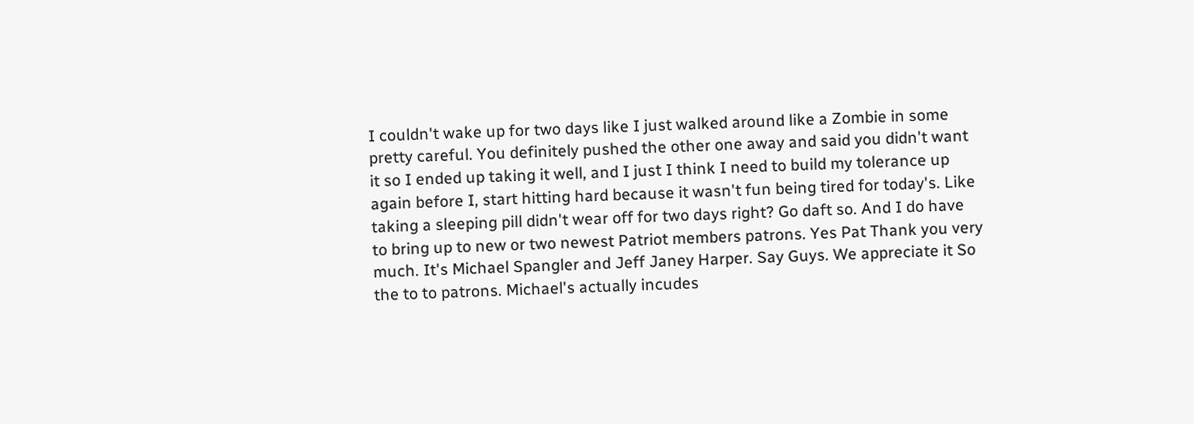I couldn't wake up for two days like I just walked around like a Zombie in some pretty careful. You definitely pushed the other one away and said you didn't want it so I ended up taking it well, and I just I think I need to build my tolerance up again before I, start hitting hard because it wasn't fun being tired for today's. Like taking a sleeping pill didn't wear off for two days right? Go daft so. And I do have to bring up to new or two newest Patriot members patrons. Yes Pat Thank you very much. It's Michael Spangler and Jeff Janey Harper. Say Guys. We appreciate it So the to to patrons. Michael's actually incudes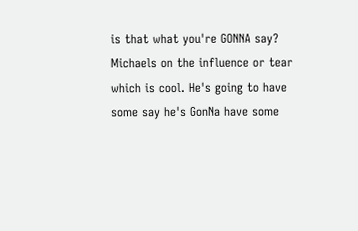is that what you're GONNA say? Michaels on the influence or tear which is cool. He's going to have some say he's GonNa have some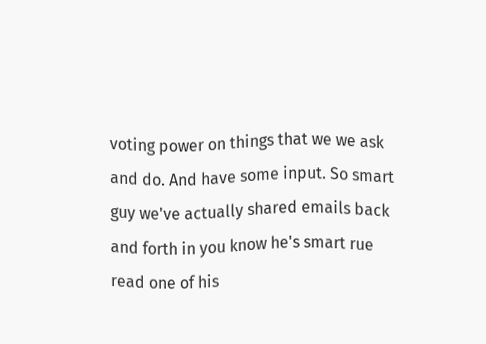voting power on things that we we ask and do. And have some input. So smart guy we've actually shared emails back and forth in you know he's smart rue read one of his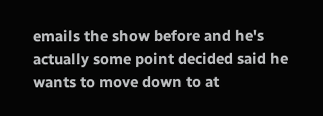emails the show before and he's actually some point decided said he wants to move down to at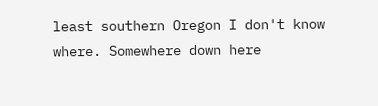least southern Oregon I don't know where. Somewhere down here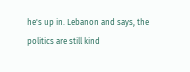he's up in. Lebanon and says, the politics are still kind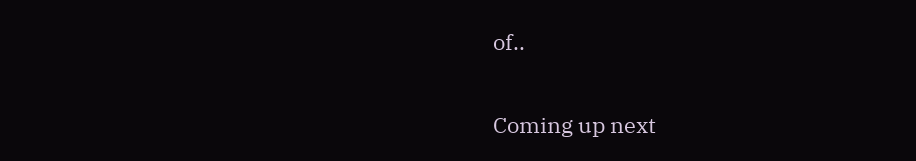of..

Coming up next